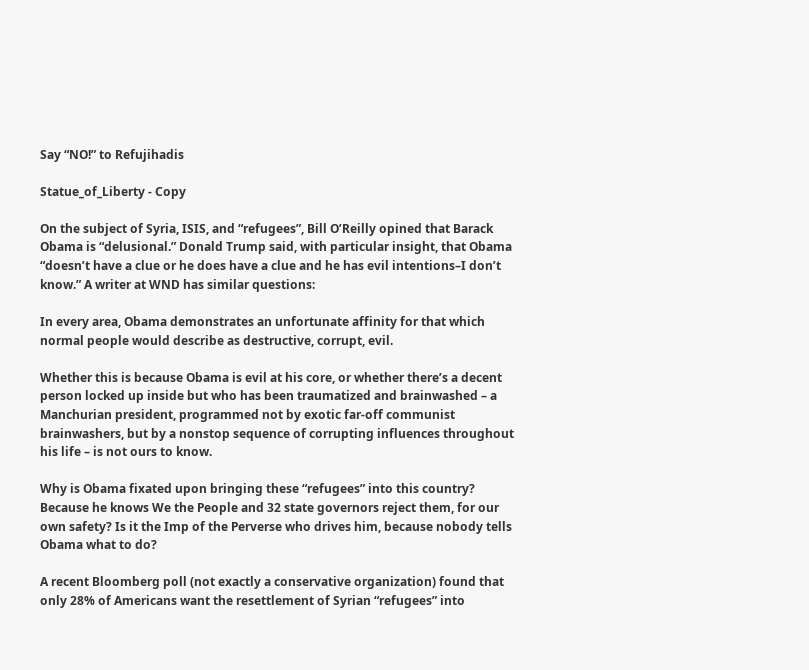Say “NO!” to Refujihadis

Statue_of_Liberty - Copy

On the subject of Syria, ISIS, and “refugees”, Bill O’Reilly opined that Barack Obama is “delusional.” Donald Trump said, with particular insight, that Obama “doesn’t have a clue or he does have a clue and he has evil intentions–I don’t know.” A writer at WND has similar questions:

In every area, Obama demonstrates an unfortunate affinity for that which normal people would describe as destructive, corrupt, evil.

Whether this is because Obama is evil at his core, or whether there’s a decent person locked up inside but who has been traumatized and brainwashed – a Manchurian president, programmed not by exotic far-off communist brainwashers, but by a nonstop sequence of corrupting influences throughout his life – is not ours to know.

Why is Obama fixated upon bringing these “refugees” into this country? Because he knows We the People and 32 state governors reject them, for our own safety? Is it the Imp of the Perverse who drives him, because nobody tells Obama what to do?

A recent Bloomberg poll (not exactly a conservative organization) found that only 28% of Americans want the resettlement of Syrian “refugees” into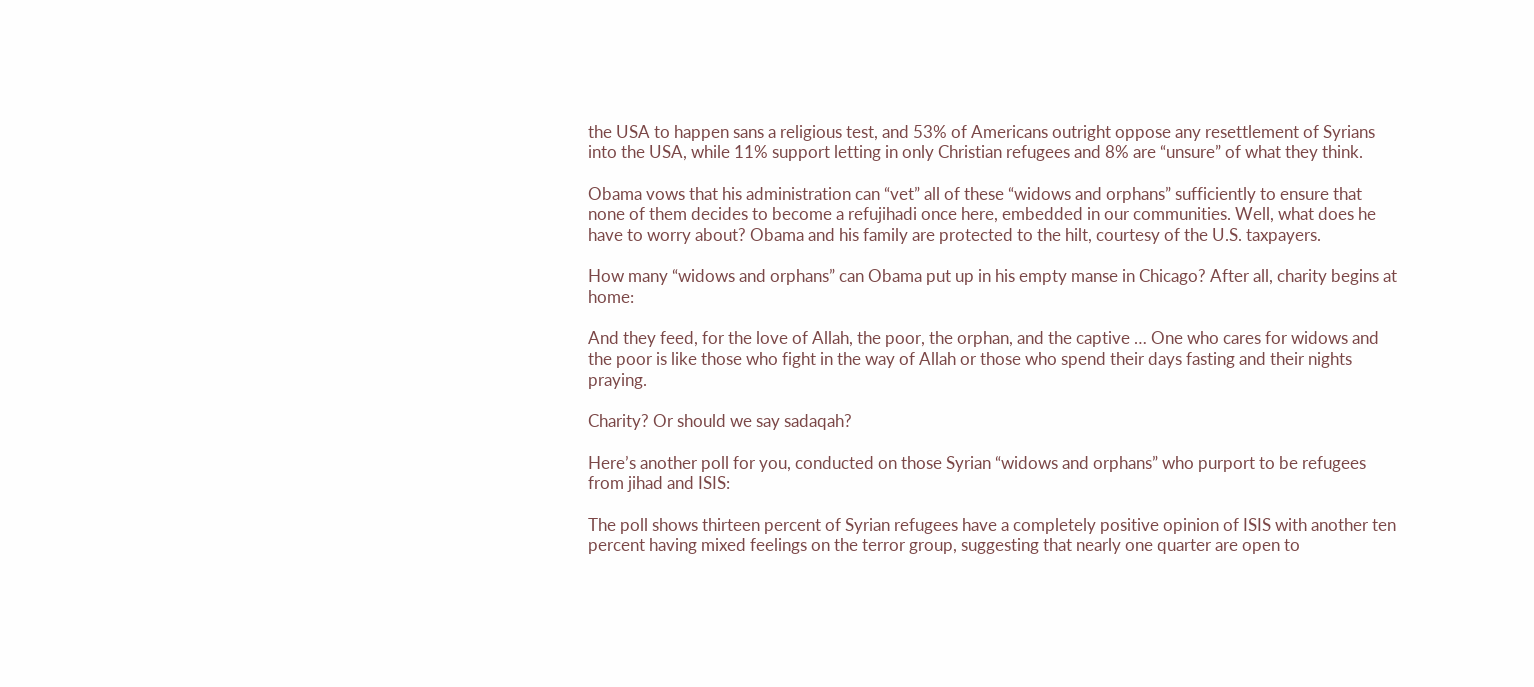the USA to happen sans a religious test, and 53% of Americans outright oppose any resettlement of Syrians into the USA, while 11% support letting in only Christian refugees and 8% are “unsure” of what they think.

Obama vows that his administration can “vet” all of these “widows and orphans” sufficiently to ensure that none of them decides to become a refujihadi once here, embedded in our communities. Well, what does he have to worry about? Obama and his family are protected to the hilt, courtesy of the U.S. taxpayers.

How many “widows and orphans” can Obama put up in his empty manse in Chicago? After all, charity begins at home:

And they feed, for the love of Allah, the poor, the orphan, and the captive … One who cares for widows and the poor is like those who fight in the way of Allah or those who spend their days fasting and their nights praying.

Charity? Or should we say sadaqah?

Here’s another poll for you, conducted on those Syrian “widows and orphans” who purport to be refugees from jihad and ISIS:

The poll shows thirteen percent of Syrian refugees have a completely positive opinion of ISIS with another ten percent having mixed feelings on the terror group, suggesting that nearly one quarter are open to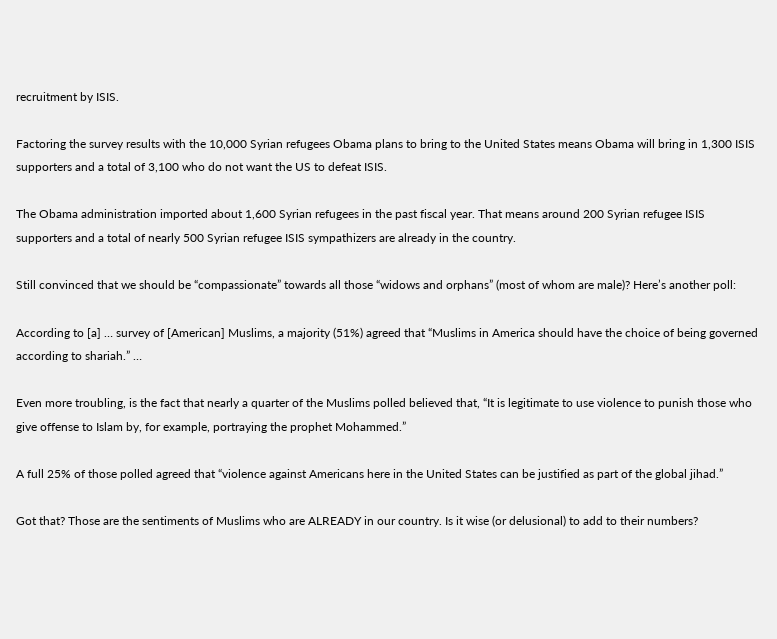recruitment by ISIS.

Factoring the survey results with the 10,000 Syrian refugees Obama plans to bring to the United States means Obama will bring in 1,300 ISIS supporters and a total of 3,100 who do not want the US to defeat ISIS.

The Obama administration imported about 1,600 Syrian refugees in the past fiscal year. That means around 200 Syrian refugee ISIS supporters and a total of nearly 500 Syrian refugee ISIS sympathizers are already in the country.

Still convinced that we should be “compassionate” towards all those “widows and orphans” (most of whom are male)? Here’s another poll:

According to [a] … survey of [American] Muslims, a majority (51%) agreed that “Muslims in America should have the choice of being governed according to shariah.” …

Even more troubling, is the fact that nearly a quarter of the Muslims polled believed that, “It is legitimate to use violence to punish those who give offense to Islam by, for example, portraying the prophet Mohammed.”

A full 25% of those polled agreed that “violence against Americans here in the United States can be justified as part of the global jihad.”

Got that? Those are the sentiments of Muslims who are ALREADY in our country. Is it wise (or delusional) to add to their numbers?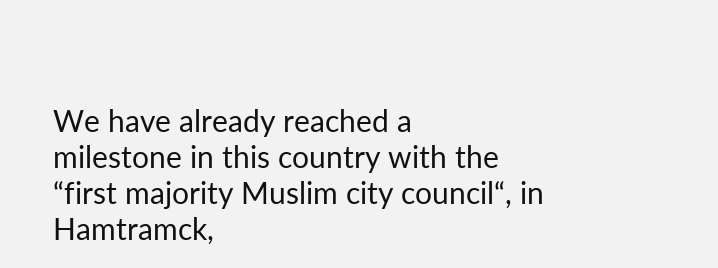We have already reached a milestone in this country with the “first majority Muslim city council“, in Hamtramck,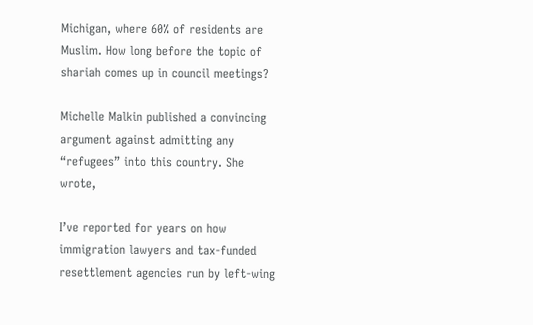Michigan, where 60% of residents are Muslim. How long before the topic of shariah comes up in council meetings?

Michelle Malkin published a convincing argument against admitting any “refugees” into this country. She wrote,

I’ve reported for years on how immigration lawyers and tax-funded resettlement agencies run by left-wing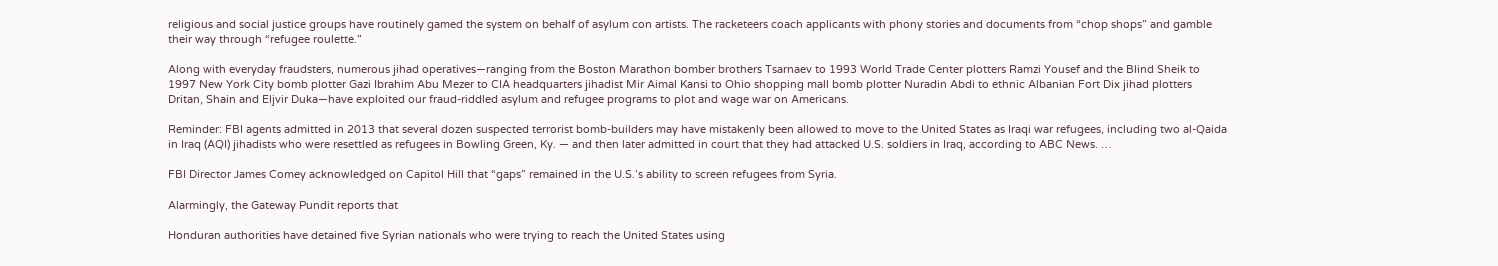religious and social justice groups have routinely gamed the system on behalf of asylum con artists. The racketeers coach applicants with phony stories and documents from “chop shops” and gamble their way through “refugee roulette.”

Along with everyday fraudsters, numerous jihad operatives—ranging from the Boston Marathon bomber brothers Tsarnaev to 1993 World Trade Center plotters Ramzi Yousef and the Blind Sheik to 1997 New York City bomb plotter Gazi Ibrahim Abu Mezer to CIA headquarters jihadist Mir Aimal Kansi to Ohio shopping mall bomb plotter Nuradin Abdi to ethnic Albanian Fort Dix jihad plotters Dritan, Shain and Eljvir Duka—have exploited our fraud-riddled asylum and refugee programs to plot and wage war on Americans.

Reminder: FBI agents admitted in 2013 that several dozen suspected terrorist bomb-builders may have mistakenly been allowed to move to the United States as Iraqi war refugees, including two al-Qaida in Iraq (AQI) jihadists who were resettled as refugees in Bowling Green, Ky. — and then later admitted in court that they had attacked U.S. soldiers in Iraq, according to ABC News. …

FBI Director James Comey acknowledged on Capitol Hill that “gaps” remained in the U.S.’s ability to screen refugees from Syria.

Alarmingly, the Gateway Pundit reports that

Honduran authorities have detained five Syrian nationals who were trying to reach the United States using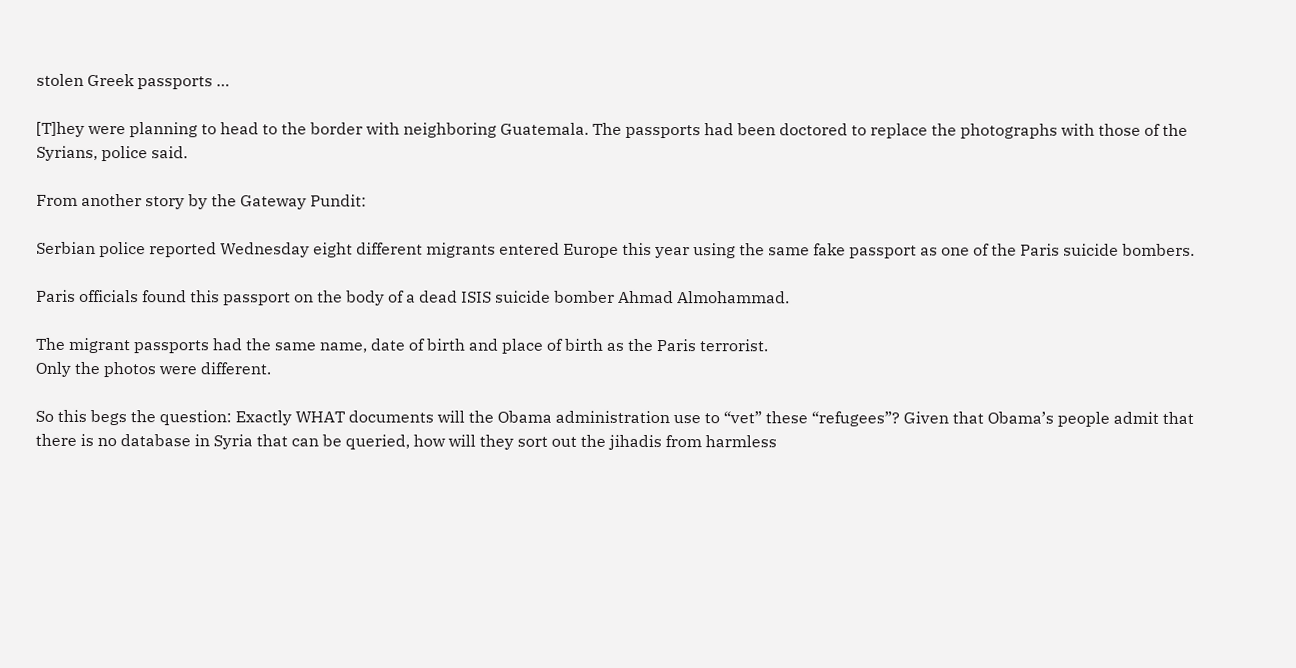stolen Greek passports …

[T]hey were planning to head to the border with neighboring Guatemala. The passports had been doctored to replace the photographs with those of the Syrians, police said.

From another story by the Gateway Pundit:

Serbian police reported Wednesday eight different migrants entered Europe this year using the same fake passport as one of the Paris suicide bombers.

Paris officials found this passport on the body of a dead ISIS suicide bomber Ahmad Almohammad.

The migrant passports had the same name, date of birth and place of birth as the Paris terrorist.
Only the photos were different.

So this begs the question: Exactly WHAT documents will the Obama administration use to “vet” these “refugees”? Given that Obama’s people admit that there is no database in Syria that can be queried, how will they sort out the jihadis from harmless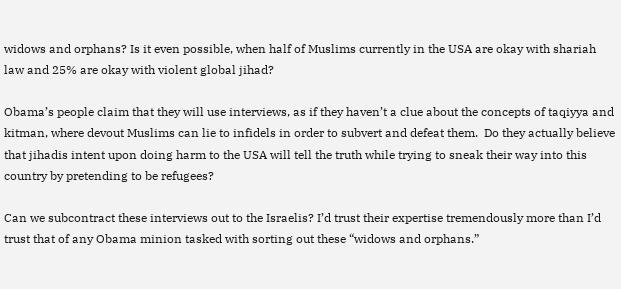widows and orphans? Is it even possible, when half of Muslims currently in the USA are okay with shariah law and 25% are okay with violent global jihad?

Obama’s people claim that they will use interviews, as if they haven’t a clue about the concepts of taqiyya and kitman, where devout Muslims can lie to infidels in order to subvert and defeat them.  Do they actually believe that jihadis intent upon doing harm to the USA will tell the truth while trying to sneak their way into this country by pretending to be refugees?

Can we subcontract these interviews out to the Israelis? I’d trust their expertise tremendously more than I’d trust that of any Obama minion tasked with sorting out these “widows and orphans.”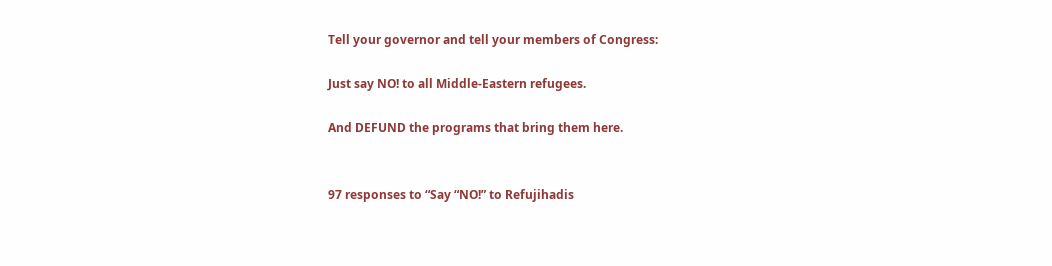Tell your governor and tell your members of Congress:

Just say NO! to all Middle-Eastern refugees.

And DEFUND the programs that bring them here.


97 responses to “Say “NO!” to Refujihadis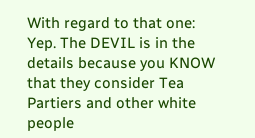With regard to that one: Yep. The DEVIL is in the details because you KNOW that they consider Tea Partiers and other white people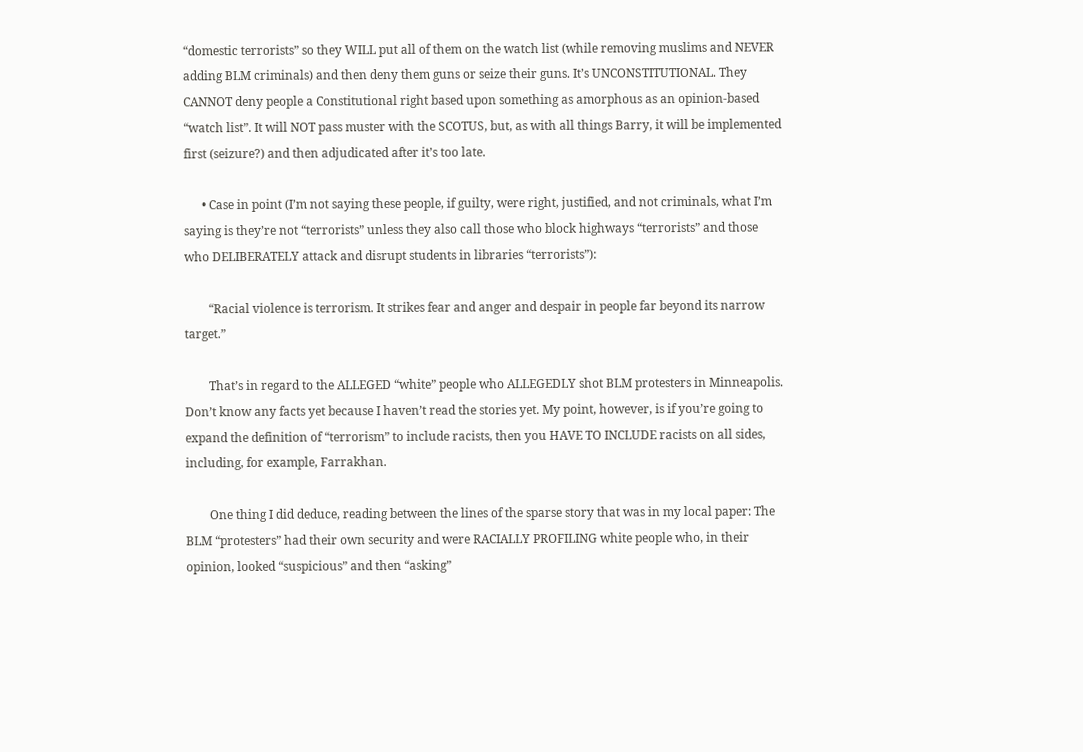“domestic terrorists” so they WILL put all of them on the watch list (while removing muslims and NEVER adding BLM criminals) and then deny them guns or seize their guns. It’s UNCONSTITUTIONAL. They CANNOT deny people a Constitutional right based upon something as amorphous as an opinion-based “watch list”. It will NOT pass muster with the SCOTUS, but, as with all things Barry, it will be implemented first (seizure?) and then adjudicated after it’s too late.

      • Case in point (I’m not saying these people, if guilty, were right, justified, and not criminals, what I’m saying is they’re not “terrorists” unless they also call those who block highways “terrorists” and those who DELIBERATELY attack and disrupt students in libraries “terrorists”):

        “Racial violence is terrorism. It strikes fear and anger and despair in people far beyond its narrow target.”

        That’s in regard to the ALLEGED “white” people who ALLEGEDLY shot BLM protesters in Minneapolis. Don’t know any facts yet because I haven’t read the stories yet. My point, however, is if you’re going to expand the definition of “terrorism” to include racists, then you HAVE TO INCLUDE racists on all sides, including, for example, Farrakhan.

        One thing I did deduce, reading between the lines of the sparse story that was in my local paper: The BLM “protesters” had their own security and were RACIALLY PROFILING white people who, in their opinion, looked “suspicious” and then “asking”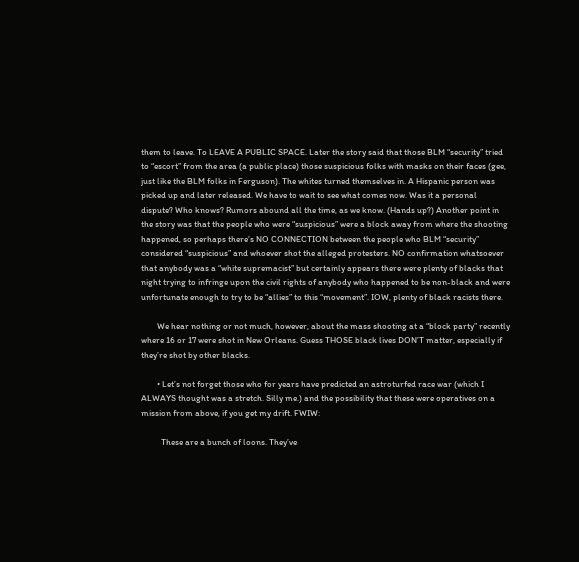them to leave. To LEAVE A PUBLIC SPACE. Later the story said that those BLM “security” tried to “escort” from the area (a public place) those suspicious folks with masks on their faces (gee, just like the BLM folks in Ferguson). The whites turned themselves in. A Hispanic person was picked up and later released. We have to wait to see what comes now. Was it a personal dispute? Who knows? Rumors abound all the time, as we know. (Hands up?) Another point in the story was that the people who were “suspicious” were a block away from where the shooting happened, so perhaps there’s NO CONNECTION between the people who BLM “security” considered “suspicious” and whoever shot the alleged protesters. NO confirmation whatsoever that anybody was a “white supremacist” but certainly appears there were plenty of blacks that night trying to infringe upon the civil rights of anybody who happened to be non-black and were unfortunate enough to try to be “allies” to this “movement”. IOW, plenty of black racists there.

        We hear nothing or not much, however, about the mass shooting at a “block party” recently where 16 or 17 were shot in New Orleans. Guess THOSE black lives DON’T matter, especially if they’re shot by other blacks.

        • Let’s not forget those who for years have predicted an astroturfed race war (which I ALWAYS thought was a stretch. Silly me.) and the possibility that these were operatives on a mission from above, if you get my drift. FWIW:

          These are a bunch of loons. They’ve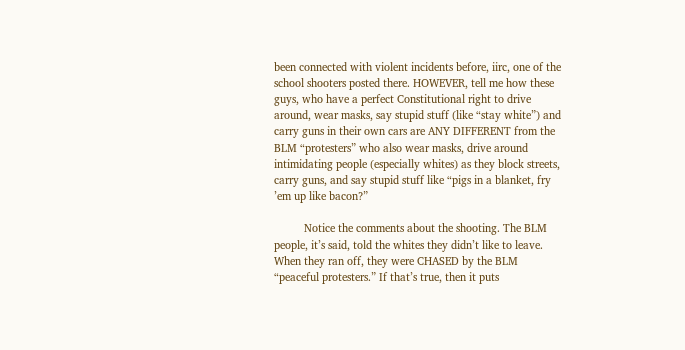been connected with violent incidents before, iirc, one of the school shooters posted there. HOWEVER, tell me how these guys, who have a perfect Constitutional right to drive around, wear masks, say stupid stuff (like “stay white”) and carry guns in their own cars are ANY DIFFERENT from the BLM “protesters” who also wear masks, drive around intimidating people (especially whites) as they block streets, carry guns, and say stupid stuff like “pigs in a blanket, fry ’em up like bacon?”

          Notice the comments about the shooting. The BLM people, it’s said, told the whites they didn’t like to leave. When they ran off, they were CHASED by the BLM “peaceful protesters.” If that’s true, then it puts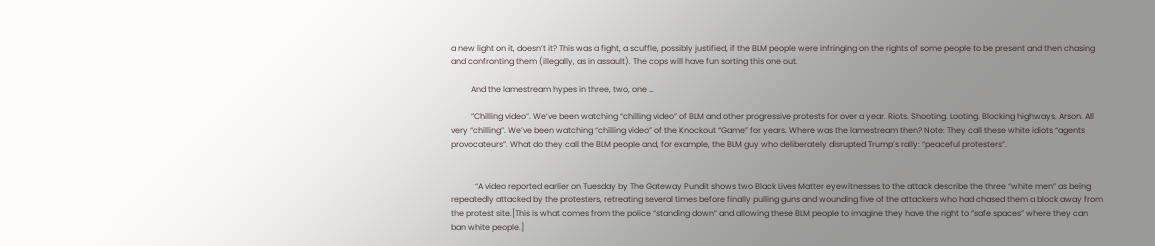a new light on it, doesn’t it? This was a fight, a scuffle, possibly justified, if the BLM people were infringing on the rights of some people to be present and then chasing and confronting them (illegally, as in assault). The cops will have fun sorting this one out.

          And the lamestream hypes in three, two, one …

          “Chilling video”. We’ve been watching “chilling video” of BLM and other progressive protests for over a year. Riots. Shooting. Looting. Blocking highways. Arson. All very “chilling”. We’ve been watching “chilling video” of the Knockout “Game” for years. Where was the lamestream then? Note: They call these white idiots “agents provocateurs”. What do they call the BLM people and, for example, the BLM guy who deliberately disrupted Trump’s rally: “peaceful protesters”.


            “A video reported earlier on Tuesday by The Gateway Pundit shows two Black Lives Matter eyewitnesses to the attack describe the three “white men” as being repeatedly attacked by the protesters, retreating several times before finally pulling guns and wounding five of the attackers who had chased them a block away from the protest site.[This is what comes from the police “standing down” and allowing these BLM people to imagine they have the right to “safe spaces” where they can ban white people.]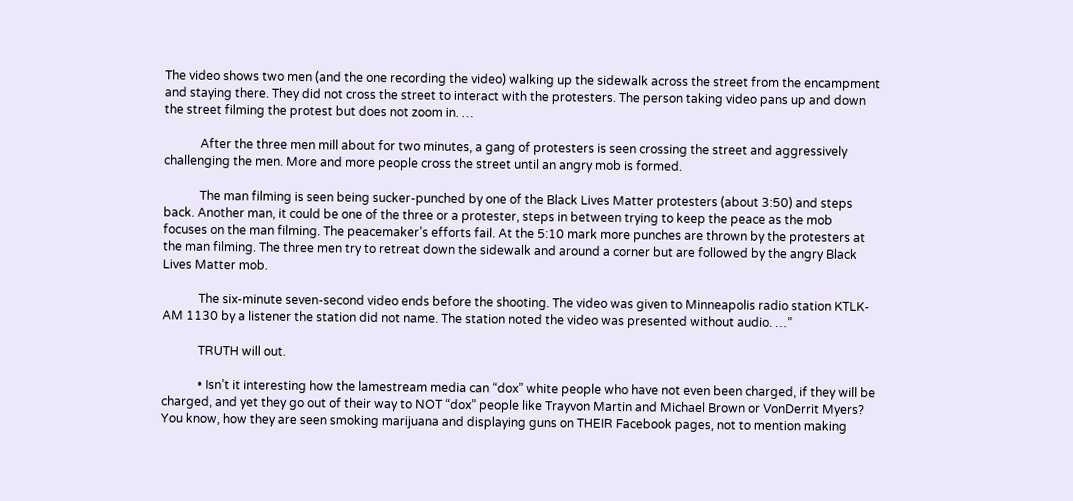The video shows two men (and the one recording the video) walking up the sidewalk across the street from the encampment and staying there. They did not cross the street to interact with the protesters. The person taking video pans up and down the street filming the protest but does not zoom in. …

            After the three men mill about for two minutes, a gang of protesters is seen crossing the street and aggressively challenging the men. More and more people cross the street until an angry mob is formed.

            The man filming is seen being sucker-punched by one of the Black Lives Matter protesters (about 3:50) and steps back. Another man, it could be one of the three or a protester, steps in between trying to keep the peace as the mob focuses on the man filming. The peacemaker’s efforts fail. At the 5:10 mark more punches are thrown by the protesters at the man filming. The three men try to retreat down the sidewalk and around a corner but are followed by the angry Black Lives Matter mob.

            The six-minute seven-second video ends before the shooting. The video was given to Minneapolis radio station KTLK-AM 1130 by a listener the station did not name. The station noted the video was presented without audio. …”

            TRUTH will out.

            • Isn’t it interesting how the lamestream media can “dox” white people who have not even been charged, if they will be charged, and yet they go out of their way to NOT “dox” people like Trayvon Martin and Michael Brown or VonDerrit Myers? You know, how they are seen smoking marijuana and displaying guns on THEIR Facebook pages, not to mention making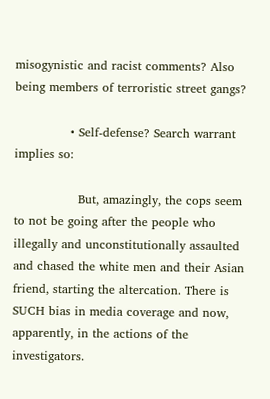misogynistic and racist comments? Also being members of terroristic street gangs?

              • Self-defense? Search warrant implies so:

                But, amazingly, the cops seem to not be going after the people who illegally and unconstitutionally assaulted and chased the white men and their Asian friend, starting the altercation. There is SUCH bias in media coverage and now, apparently, in the actions of the investigators.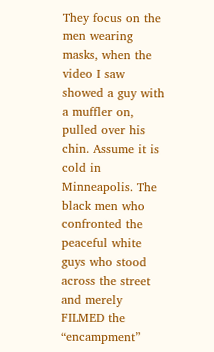They focus on the men wearing masks, when the video I saw showed a guy with a muffler on, pulled over his chin. Assume it is cold in Minneapolis. The black men who confronted the peaceful white guys who stood across the street and merely FILMED the “encampment”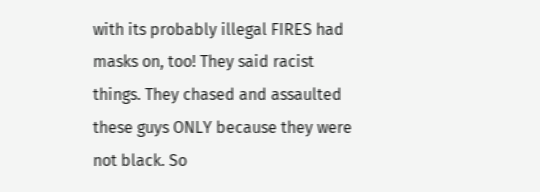with its probably illegal FIRES had masks on, too! They said racist things. They chased and assaulted these guys ONLY because they were not black. So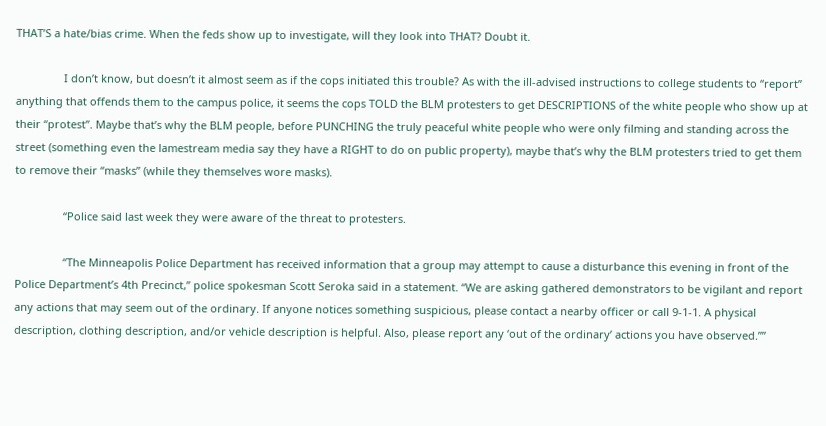THAT’S a hate/bias crime. When the feds show up to investigate, will they look into THAT? Doubt it.

                I don’t know, but doesn’t it almost seem as if the cops initiated this trouble? As with the ill-advised instructions to college students to “report” anything that offends them to the campus police, it seems the cops TOLD the BLM protesters to get DESCRIPTIONS of the white people who show up at their “protest”. Maybe that’s why the BLM people, before PUNCHING the truly peaceful white people who were only filming and standing across the street (something even the lamestream media say they have a RIGHT to do on public property), maybe that’s why the BLM protesters tried to get them to remove their “masks” (while they themselves wore masks).

                “Police said last week they were aware of the threat to protesters.

                “The Minneapolis Police Department has received information that a group may attempt to cause a disturbance this evening in front of the Police Department’s 4th Precinct,” police spokesman Scott Seroka said in a statement. “We are asking gathered demonstrators to be vigilant and report any actions that may seem out of the ordinary. If anyone notices something suspicious, please contact a nearby officer or call 9-1-1. A physical description, clothing description, and/or vehicle description is helpful. Also, please report any ‘out of the ordinary’ actions you have observed.””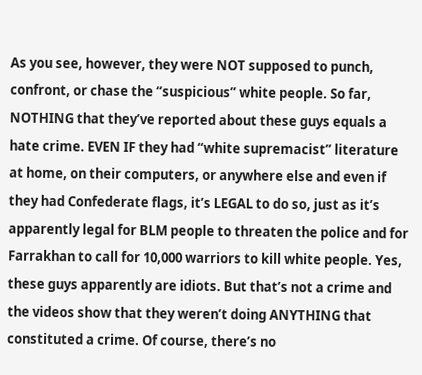As you see, however, they were NOT supposed to punch, confront, or chase the “suspicious” white people. So far, NOTHING that they’ve reported about these guys equals a hate crime. EVEN IF they had “white supremacist” literature at home, on their computers, or anywhere else and even if they had Confederate flags, it’s LEGAL to do so, just as it’s apparently legal for BLM people to threaten the police and for Farrakhan to call for 10,000 warriors to kill white people. Yes, these guys apparently are idiots. But that’s not a crime and the videos show that they weren’t doing ANYTHING that constituted a crime. Of course, there’s no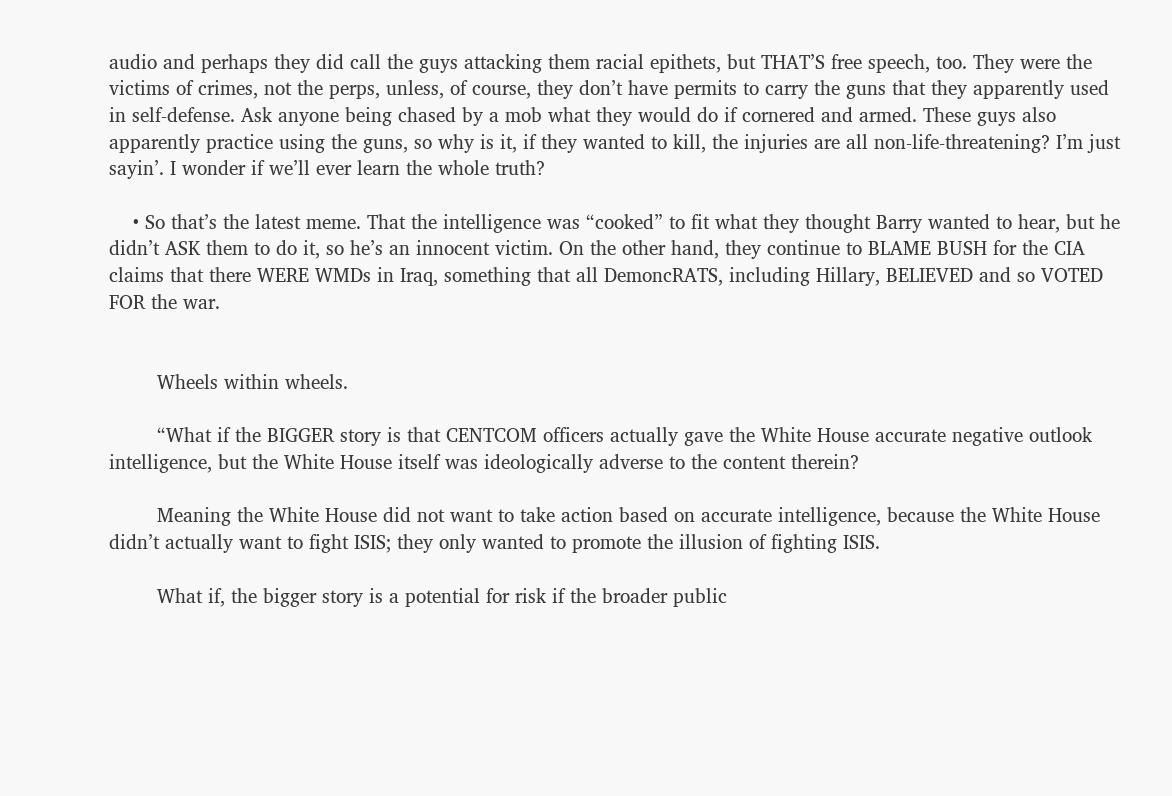audio and perhaps they did call the guys attacking them racial epithets, but THAT’S free speech, too. They were the victims of crimes, not the perps, unless, of course, they don’t have permits to carry the guns that they apparently used in self-defense. Ask anyone being chased by a mob what they would do if cornered and armed. These guys also apparently practice using the guns, so why is it, if they wanted to kill, the injuries are all non-life-threatening? I’m just sayin’. I wonder if we’ll ever learn the whole truth?

    • So that’s the latest meme. That the intelligence was “cooked” to fit what they thought Barry wanted to hear, but he didn’t ASK them to do it, so he’s an innocent victim. On the other hand, they continue to BLAME BUSH for the CIA claims that there WERE WMDs in Iraq, something that all DemoncRATS, including Hillary, BELIEVED and so VOTED FOR the war.


        Wheels within wheels.

        “What if the BIGGER story is that CENTCOM officers actually gave the White House accurate negative outlook intelligence, but the White House itself was ideologically adverse to the content therein?

        Meaning the White House did not want to take action based on accurate intelligence, because the White House didn’t actually want to fight ISIS; they only wanted to promote the illusion of fighting ISIS.

        What if, the bigger story is a potential for risk if the broader public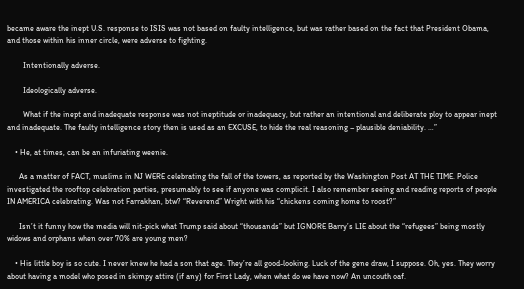became aware the inept U.S. response to ISIS was not based on faulty intelligence, but was rather based on the fact that President Obama, and those within his inner circle, were adverse to fighting.

        Intentionally adverse.

        Ideologically adverse.

        What if the inept and inadequate response was not ineptitude or inadequacy, but rather an intentional and deliberate ploy to appear inept and inadequate. The faulty intelligence story then is used as an EXCUSE, to hide the real reasoning – plausible deniability. …”

    • He, at times, can be an infuriating weenie.

      As a matter of FACT, muslims in NJ WERE celebrating the fall of the towers, as reported by the Washington Post AT THE TIME. Police investigated the rooftop celebration parties, presumably to see if anyone was complicit. I also remember seeing and reading reports of people IN AMERICA celebrating. Was not Farrakhan, btw? “Reverend” Wright with his “chickens coming home to roost?”

      Isn’t it funny how the media will nit-pick what Trump said about “thousands” but IGNORE Barry’s LIE about the “refugees” being mostly widows and orphans when over 70% are young men?

    • His little boy is so cute. I never knew he had a son that age. They’re all good-looking. Luck of the gene draw, I suppose. Oh, yes. They worry about having a model who posed in skimpy attire (if any) for First Lady, when what do we have now? An uncouth oaf.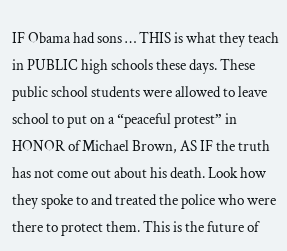IF Obama had sons … THIS is what they teach in PUBLIC high schools these days. These public school students were allowed to leave school to put on a “peaceful protest” in HONOR of Michael Brown, AS IF the truth has not come out about his death. Look how they spoke to and treated the police who were there to protect them. This is the future of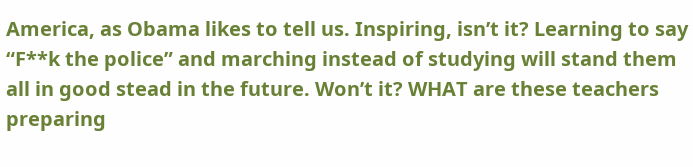America, as Obama likes to tell us. Inspiring, isn’t it? Learning to say “F**k the police” and marching instead of studying will stand them all in good stead in the future. Won’t it? WHAT are these teachers preparing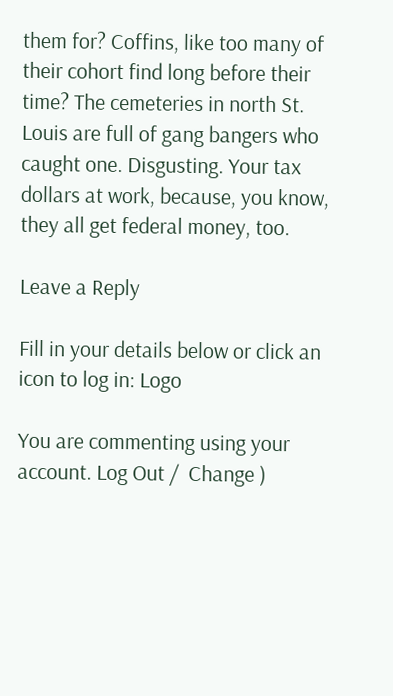them for? Coffins, like too many of their cohort find long before their time? The cemeteries in north St. Louis are full of gang bangers who caught one. Disgusting. Your tax dollars at work, because, you know, they all get federal money, too.

Leave a Reply

Fill in your details below or click an icon to log in: Logo

You are commenting using your account. Log Out /  Change )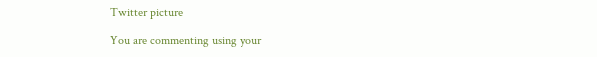Twitter picture

You are commenting using your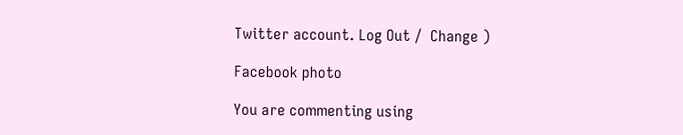Twitter account. Log Out /  Change )

Facebook photo

You are commenting using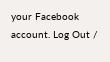your Facebook account. Log Out /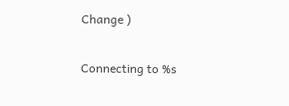Change )

Connecting to %s